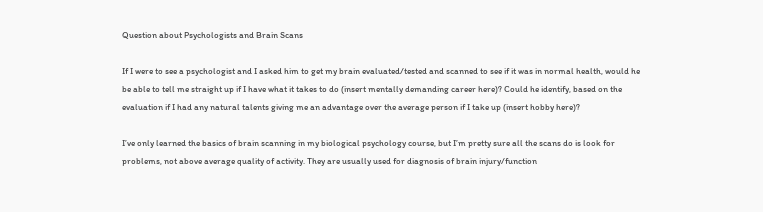Question about Psychologists and Brain Scans

If I were to see a psychologist and I asked him to get my brain evaluated/tested and scanned to see if it was in normal health, would he be able to tell me straight up if I have what it takes to do (insert mentally demanding career here)? Could he identify, based on the evaluation if I had any natural talents giving me an advantage over the average person if I take up (insert hobby here)?

I’ve only learned the basics of brain scanning in my biological psychology course, but I’m pretty sure all the scans do is look for problems, not above average quality of activity. They are usually used for diagnosis of brain injury/function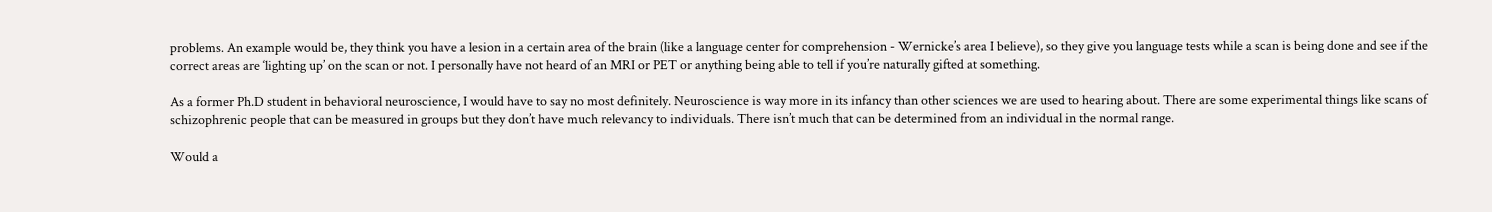problems. An example would be, they think you have a lesion in a certain area of the brain (like a language center for comprehension - Wernicke’s area I believe), so they give you language tests while a scan is being done and see if the correct areas are ‘lighting up’ on the scan or not. I personally have not heard of an MRI or PET or anything being able to tell if you’re naturally gifted at something.

As a former Ph.D student in behavioral neuroscience, I would have to say no most definitely. Neuroscience is way more in its infancy than other sciences we are used to hearing about. There are some experimental things like scans of schizophrenic people that can be measured in groups but they don’t have much relevancy to individuals. There isn’t much that can be determined from an individual in the normal range.

Would a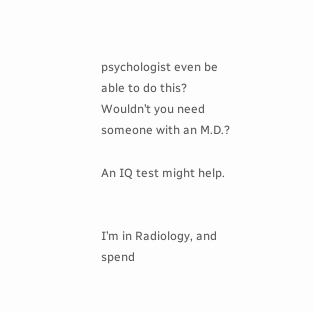psychologist even be able to do this? Wouldn’t you need someone with an M.D.?

An IQ test might help.


I’m in Radiology, and spend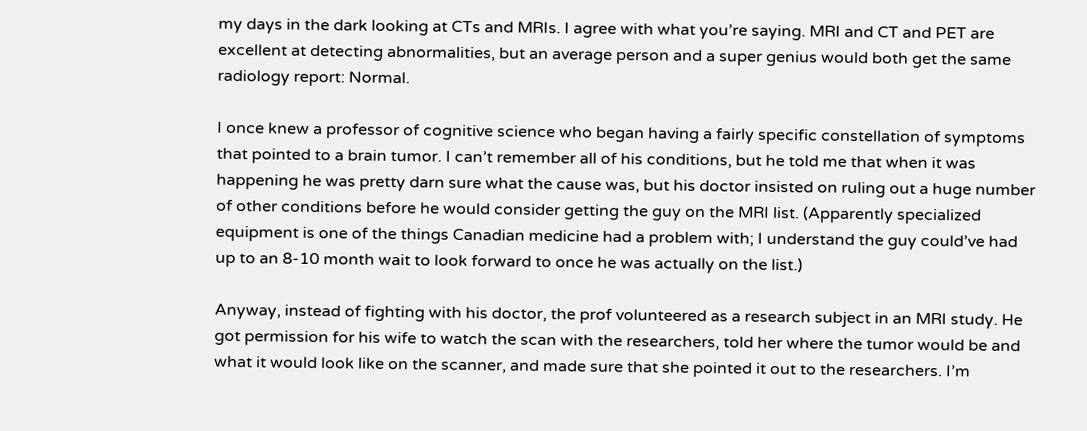my days in the dark looking at CTs and MRIs. I agree with what you’re saying. MRI and CT and PET are excellent at detecting abnormalities, but an average person and a super genius would both get the same radiology report: Normal.

I once knew a professor of cognitive science who began having a fairly specific constellation of symptoms that pointed to a brain tumor. I can’t remember all of his conditions, but he told me that when it was happening he was pretty darn sure what the cause was, but his doctor insisted on ruling out a huge number of other conditions before he would consider getting the guy on the MRI list. (Apparently specialized equipment is one of the things Canadian medicine had a problem with; I understand the guy could’ve had up to an 8-10 month wait to look forward to once he was actually on the list.)

Anyway, instead of fighting with his doctor, the prof volunteered as a research subject in an MRI study. He got permission for his wife to watch the scan with the researchers, told her where the tumor would be and what it would look like on the scanner, and made sure that she pointed it out to the researchers. I’m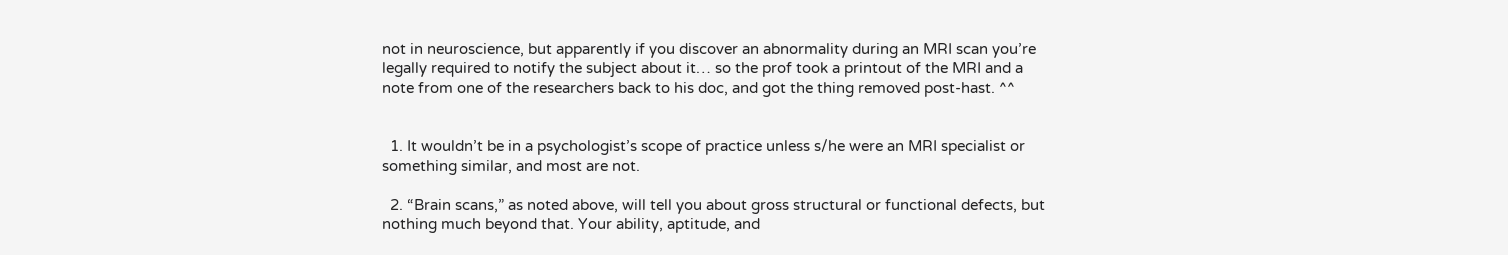not in neuroscience, but apparently if you discover an abnormality during an MRI scan you’re legally required to notify the subject about it… so the prof took a printout of the MRI and a note from one of the researchers back to his doc, and got the thing removed post-hast. ^^


  1. It wouldn’t be in a psychologist’s scope of practice unless s/he were an MRI specialist or something similar, and most are not.

  2. “Brain scans,” as noted above, will tell you about gross structural or functional defects, but nothing much beyond that. Your ability, aptitude, and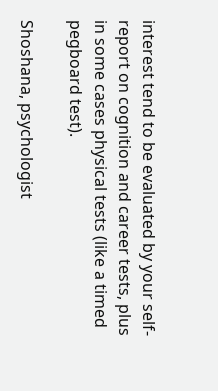interest tend to be evaluated by your self-report on cognition and career tests, plus in some cases physical tests (like a timed pegboard test).

Shoshana, psychologist